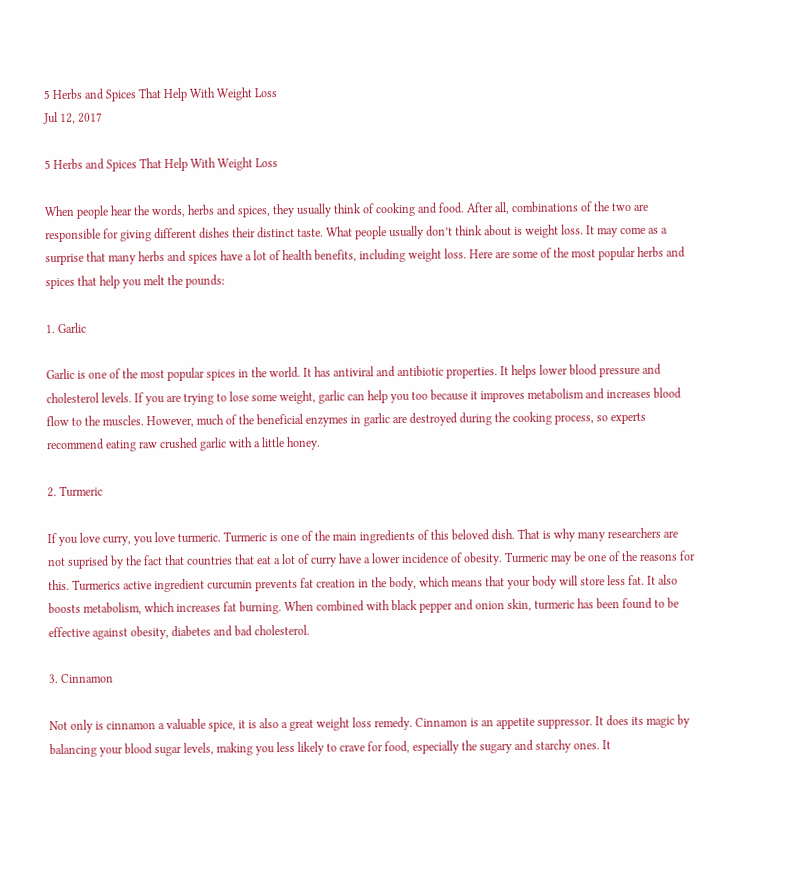5 Herbs and Spices That Help With Weight Loss
Jul 12, 2017

5 Herbs and Spices That Help With Weight Loss

When people hear the words, herbs and spices, they usually think of cooking and food. After all, combinations of the two are responsible for giving different dishes their distinct taste. What people usually don’t think about is weight loss. It may come as a surprise that many herbs and spices have a lot of health benefits, including weight loss. Here are some of the most popular herbs and spices that help you melt the pounds:

1. Garlic

Garlic is one of the most popular spices in the world. It has antiviral and antibiotic properties. It helps lower blood pressure and cholesterol levels. If you are trying to lose some weight, garlic can help you too because it improves metabolism and increases blood flow to the muscles. However, much of the beneficial enzymes in garlic are destroyed during the cooking process, so experts recommend eating raw crushed garlic with a little honey.

2. Turmeric

If you love curry, you love turmeric. Turmeric is one of the main ingredients of this beloved dish. That is why many researchers are not suprised by the fact that countries that eat a lot of curry have a lower incidence of obesity. Turmeric may be one of the reasons for this. Turmerics active ingredient curcumin prevents fat creation in the body, which means that your body will store less fat. It also boosts metabolism, which increases fat burning. When combined with black pepper and onion skin, turmeric has been found to be effective against obesity, diabetes and bad cholesterol.

3. Cinnamon

Not only is cinnamon a valuable spice, it is also a great weight loss remedy. Cinnamon is an appetite suppressor. It does its magic by balancing your blood sugar levels, making you less likely to crave for food, especially the sugary and starchy ones. It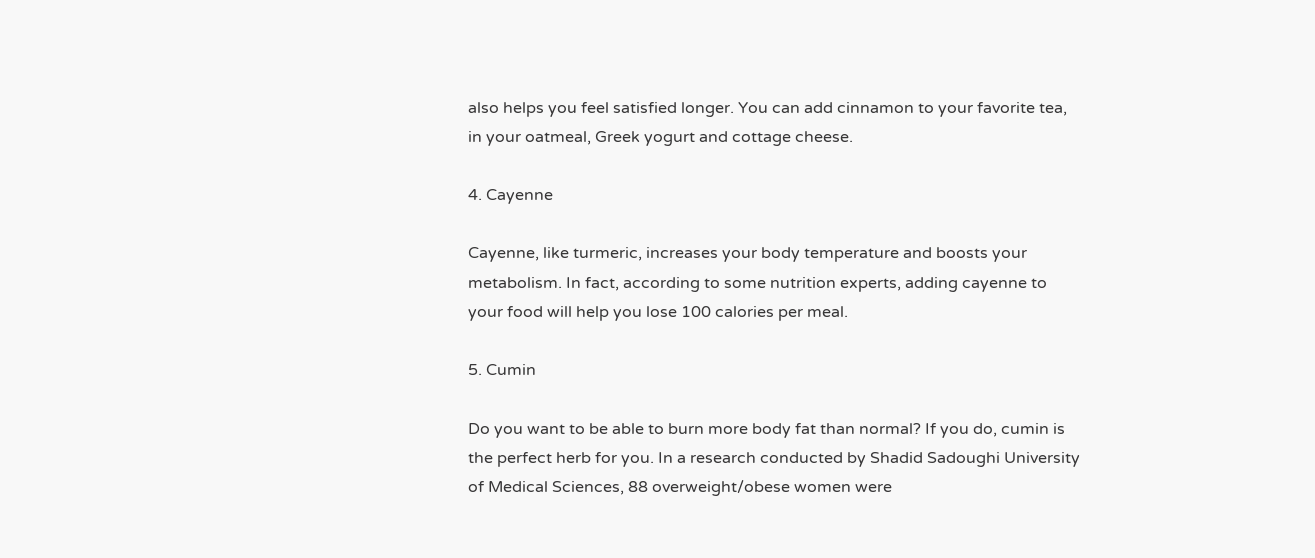also helps you feel satisfied longer. You can add cinnamon to your favorite tea, in your oatmeal, Greek yogurt and cottage cheese.

4. Cayenne

Cayenne, like turmeric, increases your body temperature and boosts your metabolism. In fact, according to some nutrition experts, adding cayenne to your food will help you lose 100 calories per meal.

5. Cumin

Do you want to be able to burn more body fat than normal? If you do, cumin is the perfect herb for you. In a research conducted by Shadid Sadoughi University of Medical Sciences, 88 overweight/obese women were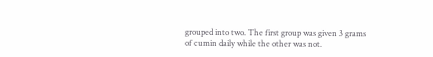grouped into two. The first group was given 3 grams of cumin daily while the other was not.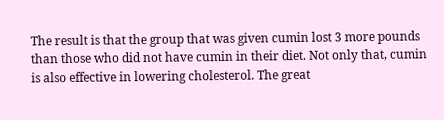The result is that the group that was given cumin lost 3 more pounds than those who did not have cumin in their diet. Not only that, cumin is also effective in lowering cholesterol. The great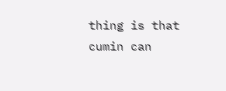thing is that cumin can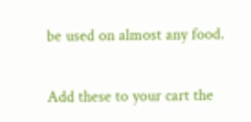be used on almost any food.

Add these to your cart the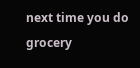next time you do grocery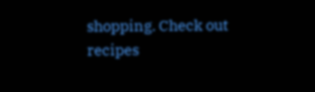shopping. Check out recipes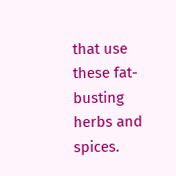that use these fat-busting herbs and spices.